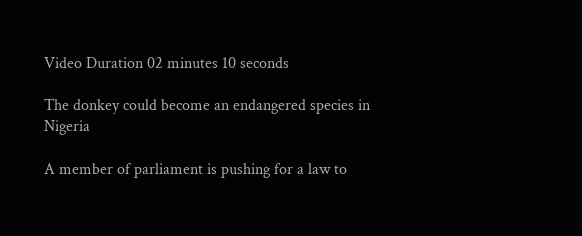Video Duration 02 minutes 10 seconds

The donkey could become an endangered species in Nigeria

A member of parliament is pushing for a law to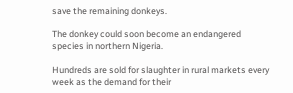save the remaining donkeys.

The donkey could soon become an endangered species in northern Nigeria.

Hundreds are sold for slaughter in rural markets every week as the demand for their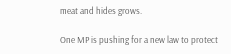meat and hides grows.

One MP is pushing for a new law to protect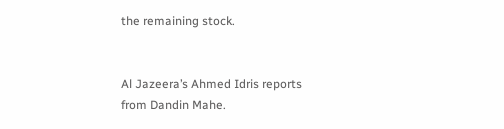the remaining stock.


Al Jazeera’s Ahmed Idris reports from Dandin Mahe.